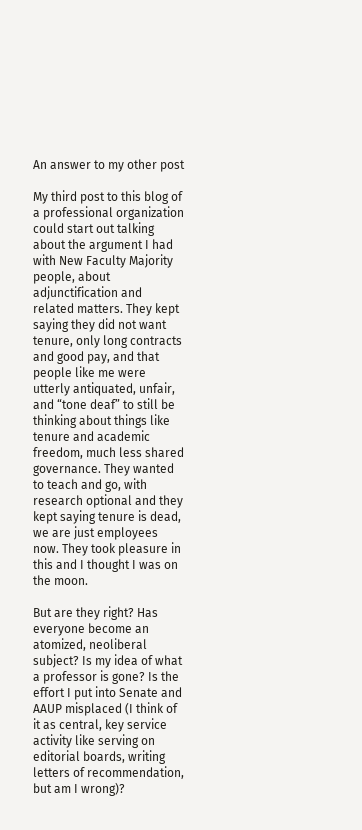An answer to my other post

My third post to this blog of a professional organization could start out talking about the argument I had with New Faculty Majority people, about adjunctification and related matters. They kept saying they did not want tenure, only long contracts and good pay, and that people like me were utterly antiquated, unfair, and “tone deaf” to still be thinking about things like tenure and academic freedom, much less shared governance. They wanted to teach and go, with research optional and they kept saying tenure is dead, we are just employees now. They took pleasure in this and I thought I was on the moon.

But are they right? Has everyone become an atomized, neoliberal subject? Is my idea of what a professor is gone? Is the effort I put into Senate and AAUP misplaced (I think of it as central, key service activity like serving on editorial boards, writing letters of recommendation, but am I wrong)?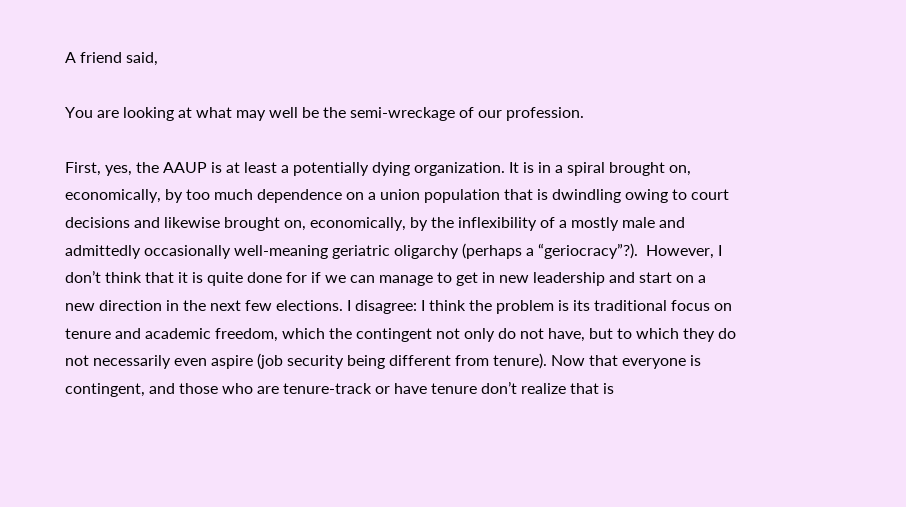A friend said,

You are looking at what may well be the semi-wreckage of our profession.

First, yes, the AAUP is at least a potentially dying organization. It is in a spiral brought on, economically, by too much dependence on a union population that is dwindling owing to court decisions and likewise brought on, economically, by the inflexibility of a mostly male and admittedly occasionally well-meaning geriatric oligarchy (perhaps a “geriocracy”?).  However, I don’t think that it is quite done for if we can manage to get in new leadership and start on a new direction in the next few elections. I disagree: I think the problem is its traditional focus on tenure and academic freedom, which the contingent not only do not have, but to which they do not necessarily even aspire (job security being different from tenure). Now that everyone is contingent, and those who are tenure-track or have tenure don’t realize that is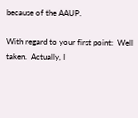because of the AAUP.

With regard to your first point:  Well taken.  Actually, I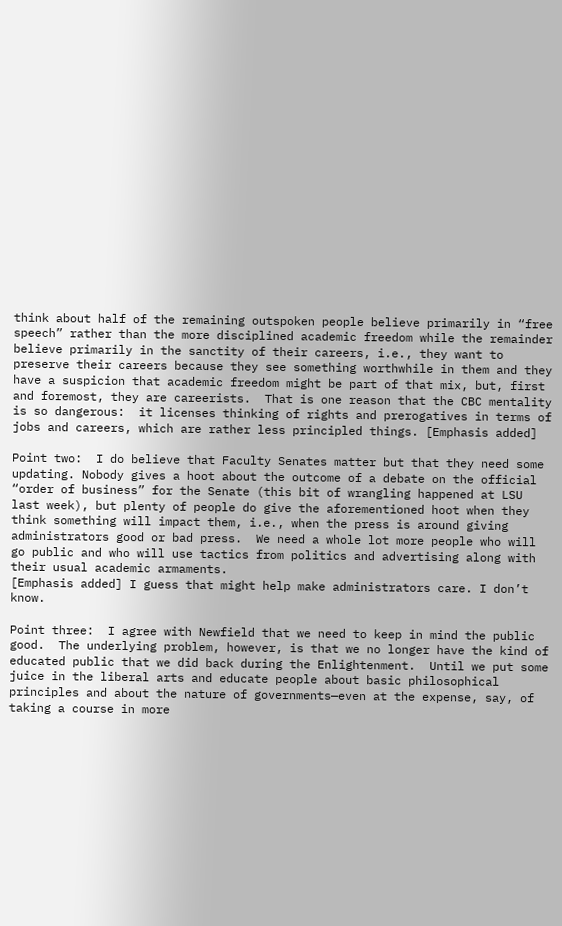think about half of the remaining outspoken people believe primarily in “free speech” rather than the more disciplined academic freedom while the remainder believe primarily in the sanctity of their careers, i.e., they want to preserve their careers because they see something worthwhile in them and they have a suspicion that academic freedom might be part of that mix, but, first and foremost, they are careerists.  That is one reason that the CBC mentality is so dangerous:  it licenses thinking of rights and prerogatives in terms of jobs and careers, which are rather less principled things. [Emphasis added]

Point two:  I do believe that Faculty Senates matter but that they need some updating. Nobody gives a hoot about the outcome of a debate on the official “order of business” for the Senate (this bit of wrangling happened at LSU last week), but plenty of people do give the aforementioned hoot when they think something will impact them, i.e., when the press is around giving administrators good or bad press.  We need a whole lot more people who will go public and who will use tactics from politics and advertising along with their usual academic armaments.
[Emphasis added] I guess that might help make administrators care. I don’t know.

Point three:  I agree with Newfield that we need to keep in mind the public good.  The underlying problem, however, is that we no longer have the kind of educated public that we did back during the Enlightenment.  Until we put some juice in the liberal arts and educate people about basic philosophical principles and about the nature of governments—even at the expense, say, of taking a course in more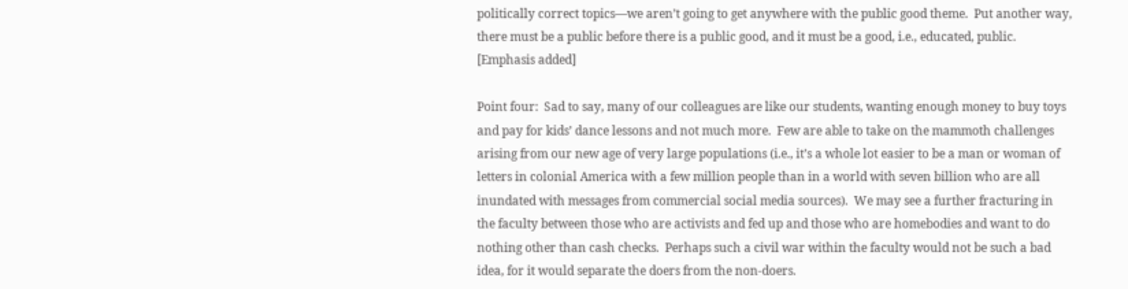politically correct topics—we aren’t going to get anywhere with the public good theme.  Put another way, there must be a public before there is a public good, and it must be a good, i.e., educated, public. [Emphasis added]

Point four:  Sad to say, many of our colleagues are like our students, wanting enough money to buy toys and pay for kids’ dance lessons and not much more.  Few are able to take on the mammoth challenges arising from our new age of very large populations (i.e., it’s a whole lot easier to be a man or woman of letters in colonial America with a few million people than in a world with seven billion who are all inundated with messages from commercial social media sources).  We may see a further fracturing in the faculty between those who are activists and fed up and those who are homebodies and want to do nothing other than cash checks.  Perhaps such a civil war within the faculty would not be such a bad idea, for it would separate the doers from the non-doers.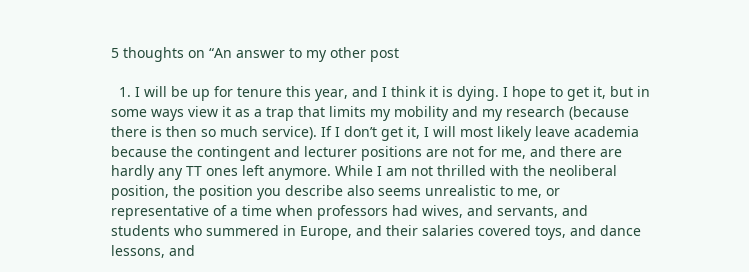5 thoughts on “An answer to my other post

  1. I will be up for tenure this year, and I think it is dying. I hope to get it, but in some ways view it as a trap that limits my mobility and my research (because there is then so much service). If I don’t get it, I will most likely leave academia because the contingent and lecturer positions are not for me, and there are hardly any TT ones left anymore. While I am not thrilled with the neoliberal position, the position you describe also seems unrealistic to me, or representative of a time when professors had wives, and servants, and students who summered in Europe, and their salaries covered toys, and dance lessons, and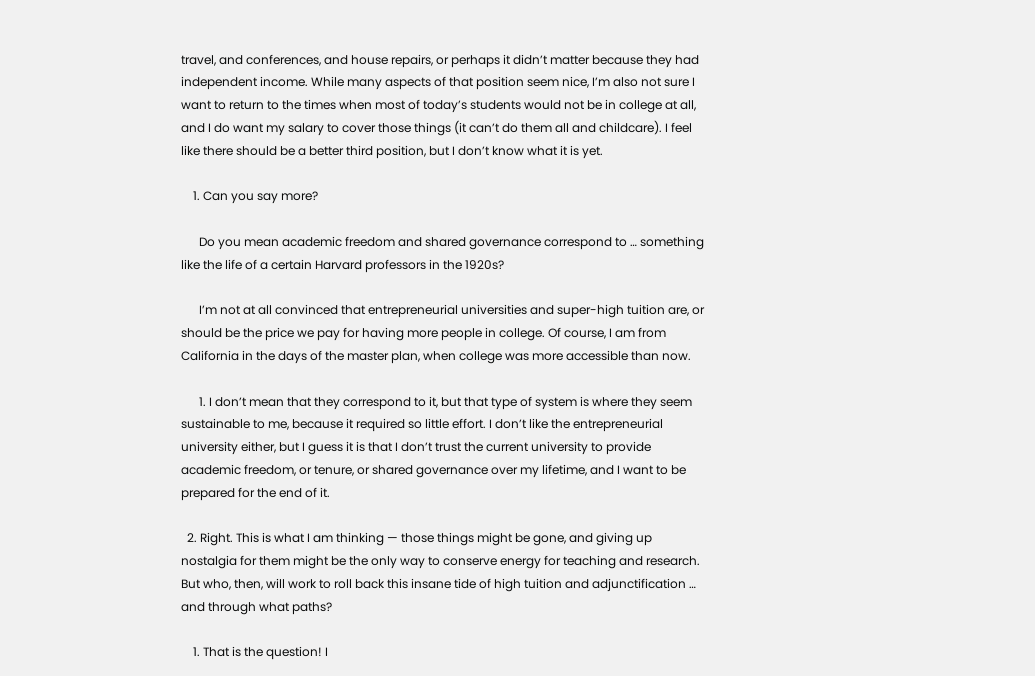travel, and conferences, and house repairs, or perhaps it didn’t matter because they had independent income. While many aspects of that position seem nice, I’m also not sure I want to return to the times when most of today’s students would not be in college at all, and I do want my salary to cover those things (it can’t do them all and childcare). I feel like there should be a better third position, but I don’t know what it is yet.

    1. Can you say more?

      Do you mean academic freedom and shared governance correspond to … something like the life of a certain Harvard professors in the 1920s?

      I’m not at all convinced that entrepreneurial universities and super-high tuition are, or should be the price we pay for having more people in college. Of course, I am from California in the days of the master plan, when college was more accessible than now.

      1. I don’t mean that they correspond to it, but that type of system is where they seem sustainable to me, because it required so little effort. I don’t like the entrepreneurial university either, but I guess it is that I don’t trust the current university to provide academic freedom, or tenure, or shared governance over my lifetime, and I want to be prepared for the end of it.

  2. Right. This is what I am thinking — those things might be gone, and giving up nostalgia for them might be the only way to conserve energy for teaching and research. But who, then, will work to roll back this insane tide of high tuition and adjunctification … and through what paths?

    1. That is the question! I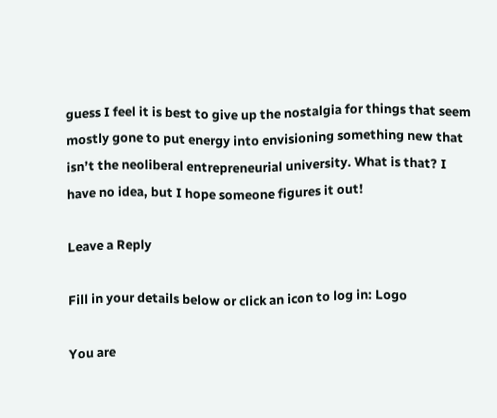guess I feel it is best to give up the nostalgia for things that seem mostly gone to put energy into envisioning something new that isn’t the neoliberal entrepreneurial university. What is that? I have no idea, but I hope someone figures it out!

Leave a Reply

Fill in your details below or click an icon to log in: Logo

You are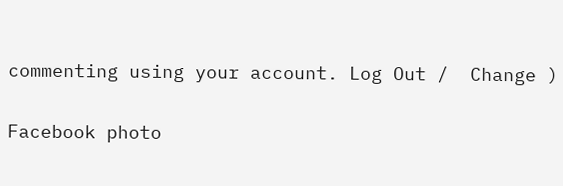commenting using your account. Log Out /  Change )

Facebook photo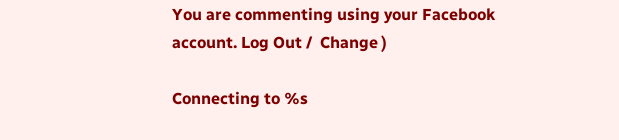You are commenting using your Facebook account. Log Out /  Change )

Connecting to %s